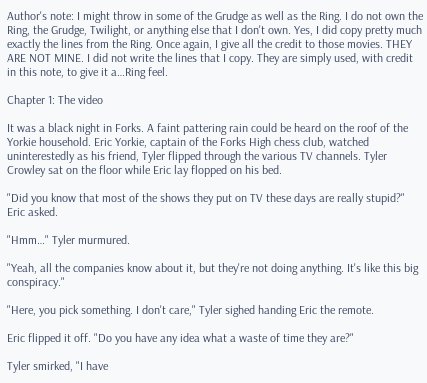Author's note: I might throw in some of the Grudge as well as the Ring. I do not own the Ring, the Grudge, Twilight, or anything else that I don't own. Yes, I did copy pretty much exactly the lines from the Ring. Once again, I give all the credit to those movies. THEY ARE NOT MINE. I did not write the lines that I copy. They are simply used, with credit in this note, to give it a…Ring feel.

Chapter 1: The video

It was a black night in Forks. A faint pattering rain could be heard on the roof of the Yorkie household. Eric Yorkie, captain of the Forks High chess club, watched uninterestedly as his friend, Tyler flipped through the various TV channels. Tyler Crowley sat on the floor while Eric lay flopped on his bed.

"Did you know that most of the shows they put on TV these days are really stupid?" Eric asked.

"Hmm…" Tyler murmured.

"Yeah, all the companies know about it, but they're not doing anything. It's like this big conspiracy."

"Here, you pick something. I don't care," Tyler sighed handing Eric the remote.

Eric flipped it off. "Do you have any idea what a waste of time they are?"

Tyler smirked, "I have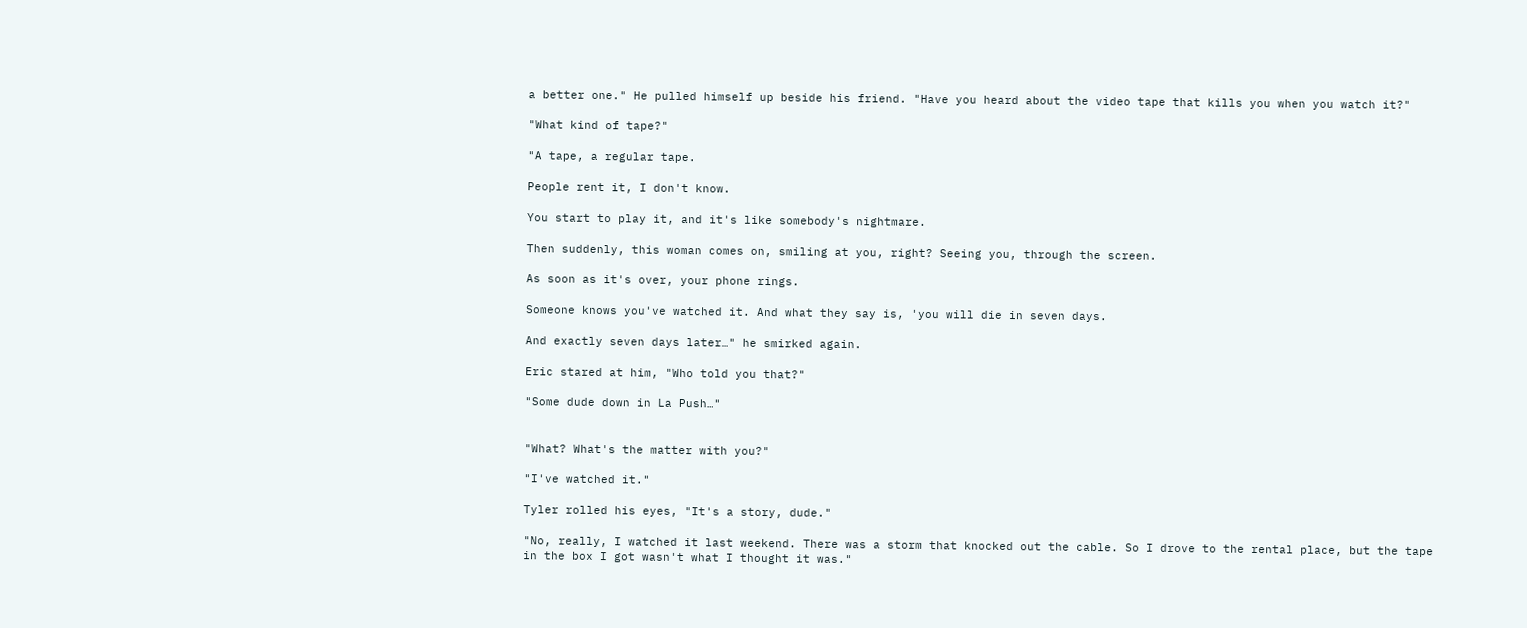a better one." He pulled himself up beside his friend. "Have you heard about the video tape that kills you when you watch it?"

"What kind of tape?"

"A tape, a regular tape.

People rent it, I don't know.

You start to play it, and it's like somebody's nightmare.

Then suddenly, this woman comes on, smiling at you, right? Seeing you, through the screen.

As soon as it's over, your phone rings.

Someone knows you've watched it. And what they say is, 'you will die in seven days.

And exactly seven days later…" he smirked again.

Eric stared at him, "Who told you that?"

"Some dude down in La Push…"


"What? What's the matter with you?"

"I've watched it."

Tyler rolled his eyes, "It's a story, dude."

"No, really, I watched it last weekend. There was a storm that knocked out the cable. So I drove to the rental place, but the tape in the box I got wasn't what I thought it was."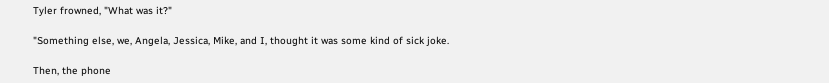Tyler frowned, "What was it?"

"Something else, we, Angela, Jessica, Mike, and I, thought it was some kind of sick joke.

Then, the phone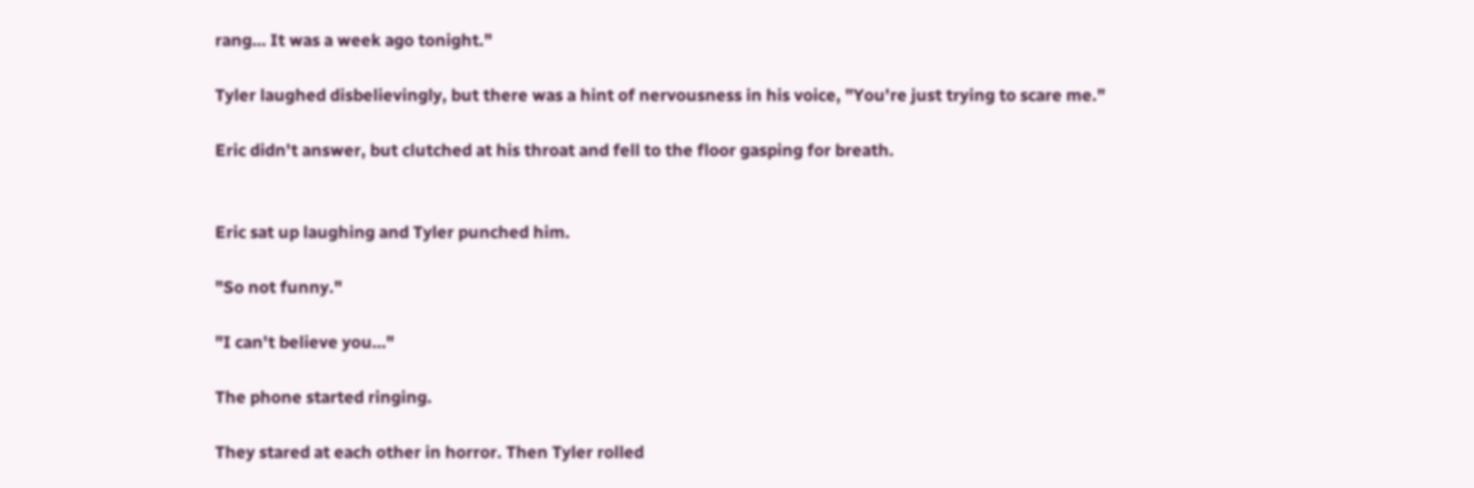rang… It was a week ago tonight."

Tyler laughed disbelievingly, but there was a hint of nervousness in his voice, "You're just trying to scare me."

Eric didn't answer, but clutched at his throat and fell to the floor gasping for breath.


Eric sat up laughing and Tyler punched him.

"So not funny."

"I can't believe you…"

The phone started ringing.

They stared at each other in horror. Then Tyler rolled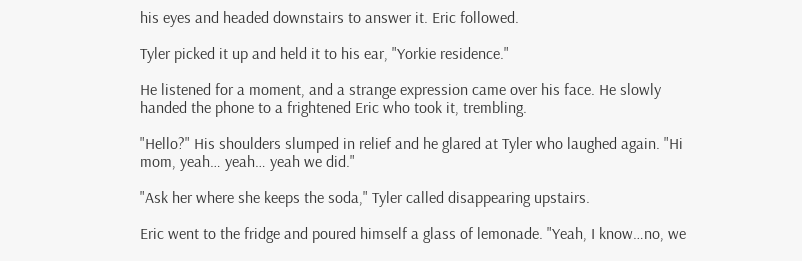his eyes and headed downstairs to answer it. Eric followed.

Tyler picked it up and held it to his ear, "Yorkie residence."

He listened for a moment, and a strange expression came over his face. He slowly handed the phone to a frightened Eric who took it, trembling.

"Hello?" His shoulders slumped in relief and he glared at Tyler who laughed again. "Hi mom, yeah… yeah… yeah we did."

"Ask her where she keeps the soda," Tyler called disappearing upstairs.

Eric went to the fridge and poured himself a glass of lemonade. "Yeah, I know…no, we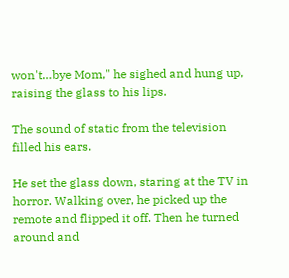won't…bye Mom," he sighed and hung up, raising the glass to his lips.

The sound of static from the television filled his ears.

He set the glass down, staring at the TV in horror. Walking over, he picked up the remote and flipped it off. Then he turned around and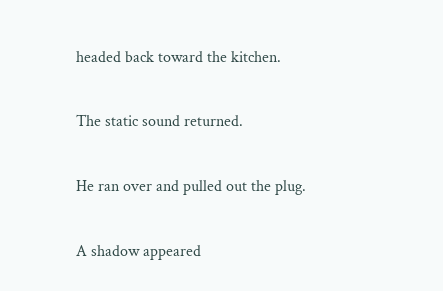headed back toward the kitchen.

The static sound returned.

He ran over and pulled out the plug.

A shadow appeared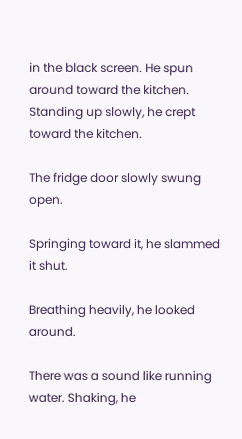in the black screen. He spun around toward the kitchen. Standing up slowly, he crept toward the kitchen.

The fridge door slowly swung open.

Springing toward it, he slammed it shut.

Breathing heavily, he looked around.

There was a sound like running water. Shaking, he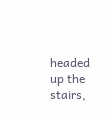headed up the stairs,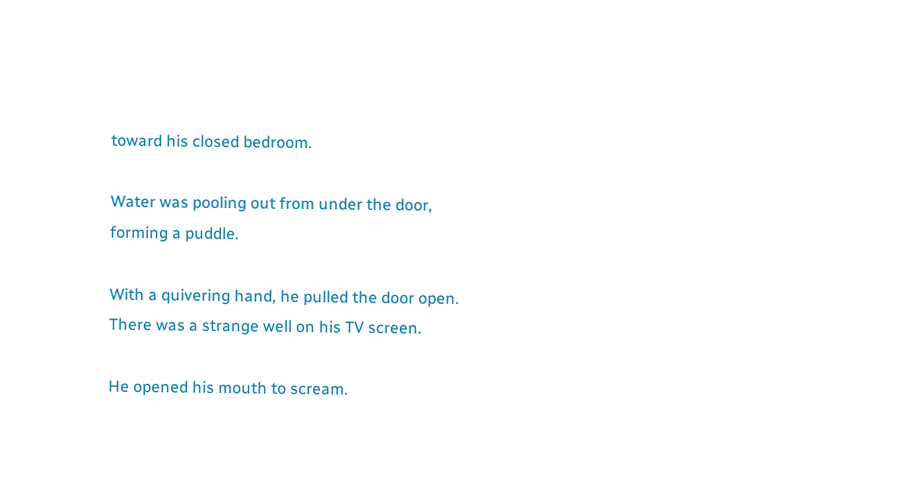toward his closed bedroom.

Water was pooling out from under the door, forming a puddle.

With a quivering hand, he pulled the door open. There was a strange well on his TV screen.

He opened his mouth to scream.